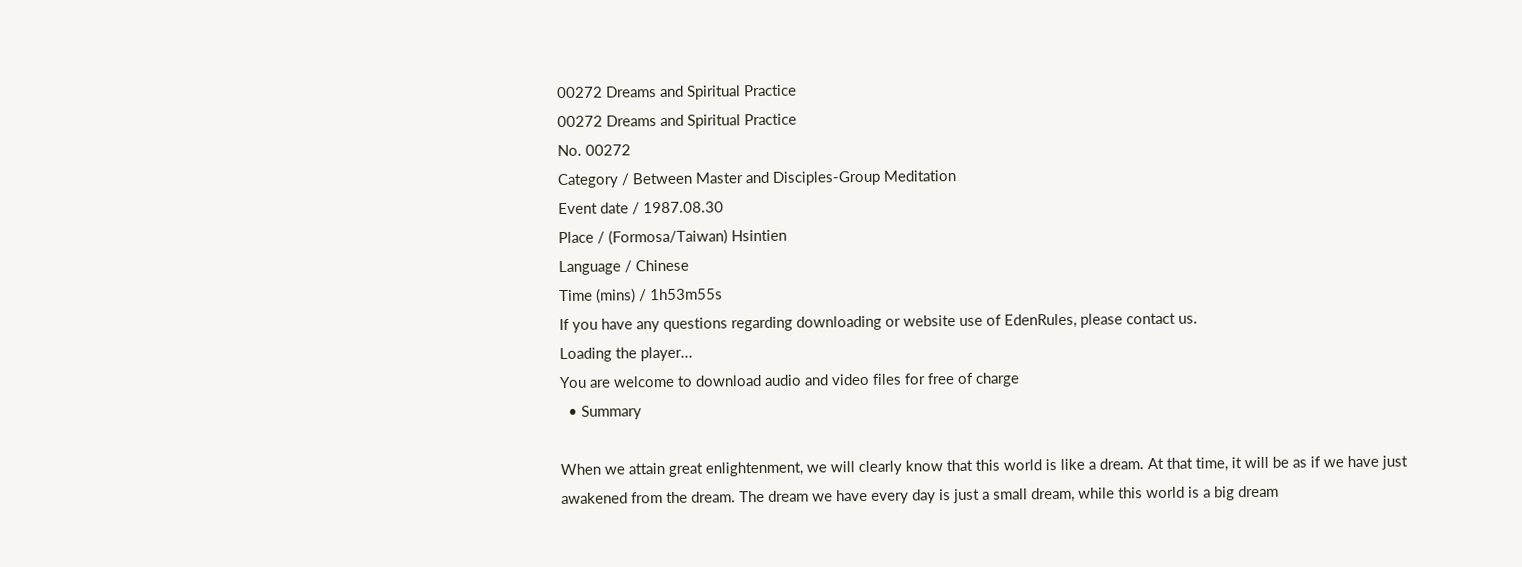00272 Dreams and Spiritual Practice
00272 Dreams and Spiritual Practice
No. 00272
Category / Between Master and Disciples-Group Meditation
Event date / 1987.08.30
Place / (Formosa/Taiwan) Hsintien
Language / Chinese
Time (mins) / 1h53m55s
If you have any questions regarding downloading or website use of EdenRules, please contact us.
Loading the player...
You are welcome to download audio and video files for free of charge
  • Summary

When we attain great enlightenment, we will clearly know that this world is like a dream. At that time, it will be as if we have just awakened from the dream. The dream we have every day is just a small dream, while this world is a big dream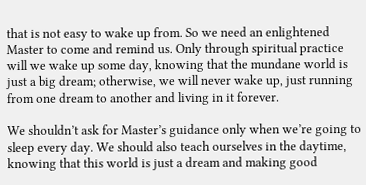that is not easy to wake up from. So we need an enlightened Master to come and remind us. Only through spiritual practice will we wake up some day, knowing that the mundane world is just a big dream; otherwise, we will never wake up, just running from one dream to another and living in it forever.

We shouldn’t ask for Master’s guidance only when we’re going to sleep every day. We should also teach ourselves in the daytime, knowing that this world is just a dream and making good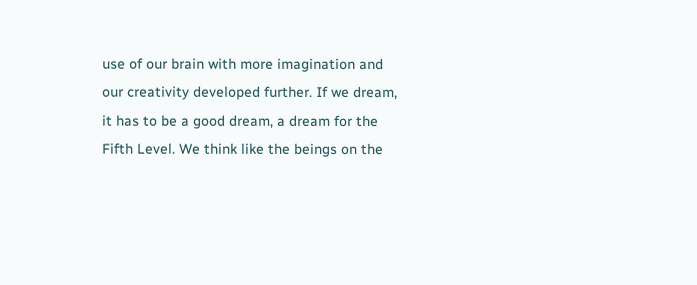use of our brain with more imagination and our creativity developed further. If we dream, it has to be a good dream, a dream for the Fifth Level. We think like the beings on the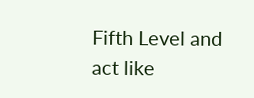Fifth Level and act like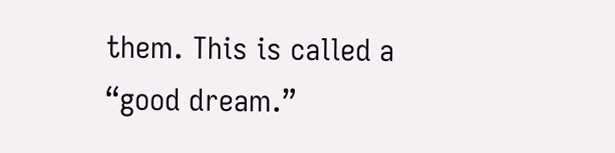them. This is called a “good dream.”